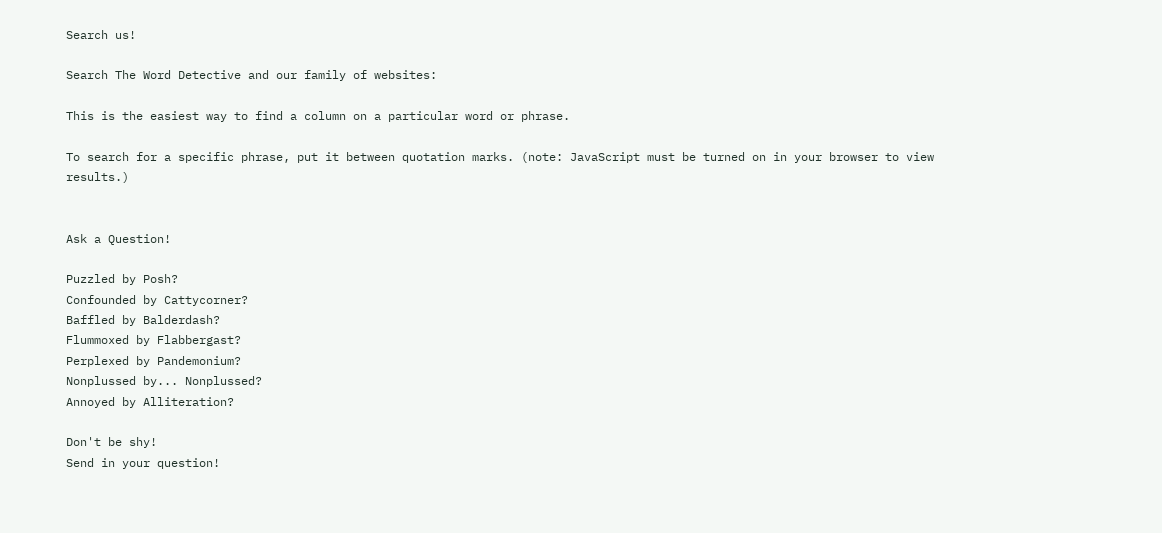Search us!

Search The Word Detective and our family of websites:

This is the easiest way to find a column on a particular word or phrase.

To search for a specific phrase, put it between quotation marks. (note: JavaScript must be turned on in your browser to view results.)


Ask a Question!

Puzzled by Posh?
Confounded by Cattycorner?
Baffled by Balderdash?
Flummoxed by Flabbergast?
Perplexed by Pandemonium?
Nonplussed by... Nonplussed?
Annoyed by Alliteration?

Don't be shy!
Send in your question!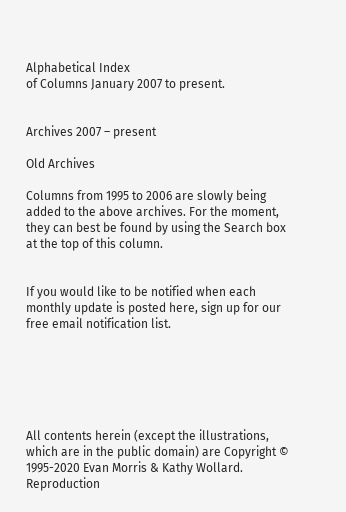Alphabetical Index
of Columns January 2007 to present.


Archives 2007 – present

Old Archives

Columns from 1995 to 2006 are slowly being added to the above archives. For the moment, they can best be found by using the Search box at the top of this column.


If you would like to be notified when each monthly update is posted here, sign up for our free email notification list.






All contents herein (except the illustrations, which are in the public domain) are Copyright © 1995-2020 Evan Morris & Kathy Wollard. Reproduction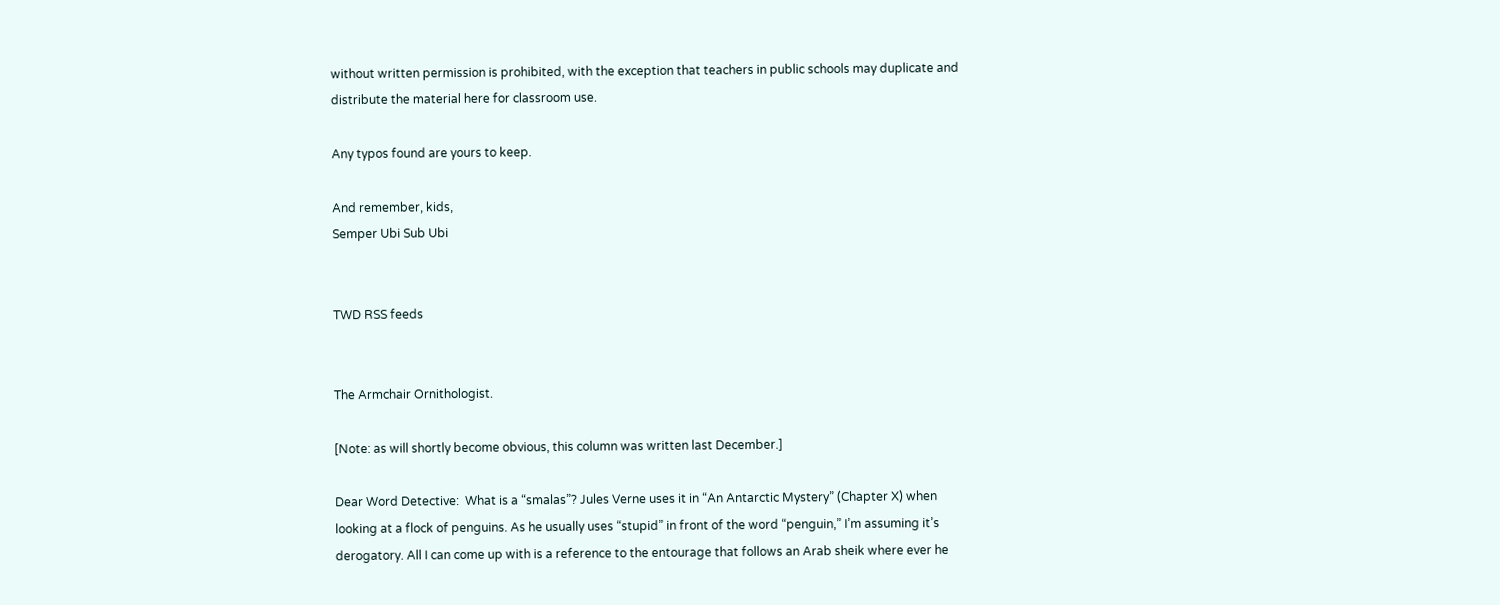without written permission is prohibited, with the exception that teachers in public schools may duplicate and distribute the material here for classroom use.

Any typos found are yours to keep.

And remember, kids,
Semper Ubi Sub Ubi


TWD RSS feeds


The Armchair Ornithologist.

[Note: as will shortly become obvious, this column was written last December.]

Dear Word Detective:  What is a “smalas”? Jules Verne uses it in “An Antarctic Mystery” (Chapter X) when looking at a flock of penguins. As he usually uses “stupid” in front of the word “penguin,” I’m assuming it’s derogatory. All I can come up with is a reference to the entourage that follows an Arab sheik where ever he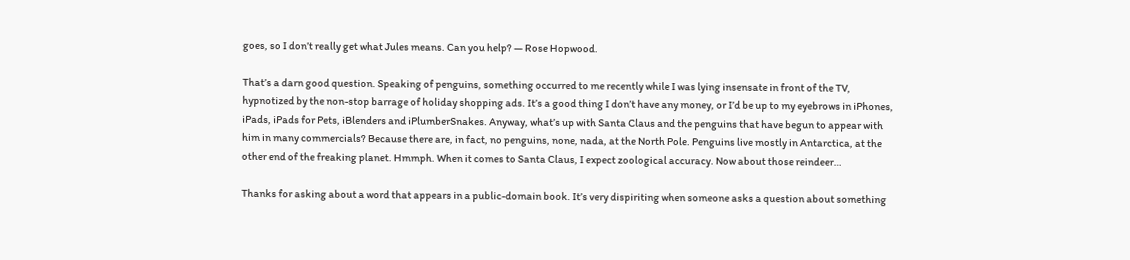goes, so I don’t really get what Jules means. Can you help? — Rose Hopwood.

That’s a darn good question. Speaking of penguins, something occurred to me recently while I was lying insensate in front of the TV, hypnotized by the non-stop barrage of holiday shopping ads. It’s a good thing I don’t have any money, or I’d be up to my eyebrows in iPhones, iPads, iPads for Pets, iBlenders and iPlumberSnakes. Anyway, what’s up with Santa Claus and the penguins that have begun to appear with him in many commercials? Because there are, in fact, no penguins, none, nada, at the North Pole. Penguins live mostly in Antarctica, at the other end of the freaking planet. Hmmph. When it comes to Santa Claus, I expect zoological accuracy. Now about those reindeer…

Thanks for asking about a word that appears in a public-domain book. It’s very dispiriting when someone asks a question about something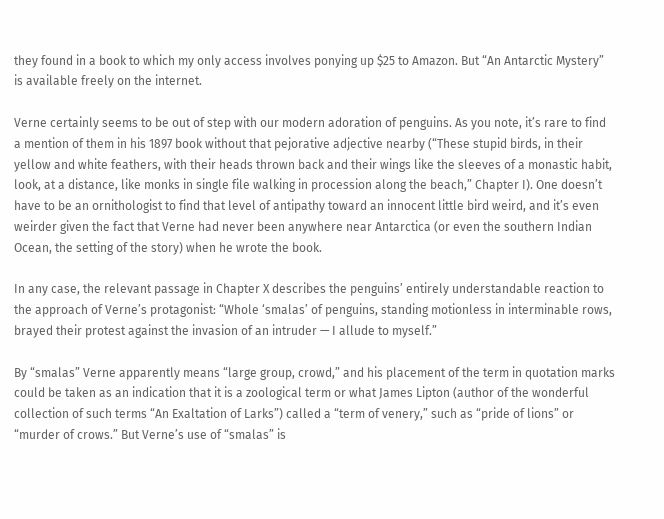they found in a book to which my only access involves ponying up $25 to Amazon. But “An Antarctic Mystery” is available freely on the internet.

Verne certainly seems to be out of step with our modern adoration of penguins. As you note, it’s rare to find a mention of them in his 1897 book without that pejorative adjective nearby (“These stupid birds, in their yellow and white feathers, with their heads thrown back and their wings like the sleeves of a monastic habit, look, at a distance, like monks in single file walking in procession along the beach,” Chapter I). One doesn’t have to be an ornithologist to find that level of antipathy toward an innocent little bird weird, and it’s even weirder given the fact that Verne had never been anywhere near Antarctica (or even the southern Indian Ocean, the setting of the story) when he wrote the book.

In any case, the relevant passage in Chapter X describes the penguins’ entirely understandable reaction to the approach of Verne’s protagonist: “Whole ‘smalas’ of penguins, standing motionless in interminable rows, brayed their protest against the invasion of an intruder — I allude to myself.”

By “smalas” Verne apparently means “large group, crowd,” and his placement of the term in quotation marks could be taken as an indication that it is a zoological term or what James Lipton (author of the wonderful collection of such terms “An Exaltation of Larks”) called a “term of venery,” such as “pride of lions” or “murder of crows.” But Verne’s use of “smalas” is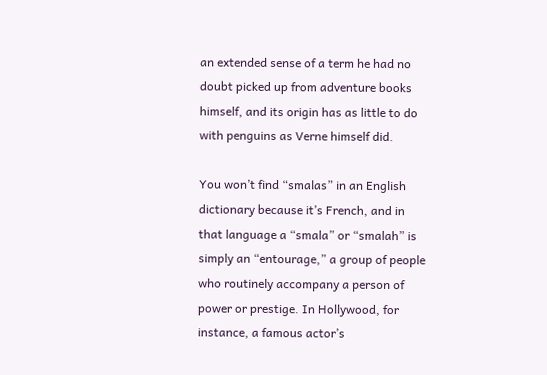an extended sense of a term he had no doubt picked up from adventure books himself, and its origin has as little to do with penguins as Verne himself did.

You won’t find “smalas” in an English dictionary because it’s French, and in that language a “smala” or “smalah” is simply an “entourage,” a group of people who routinely accompany a person of power or prestige. In Hollywood, for instance, a famous actor’s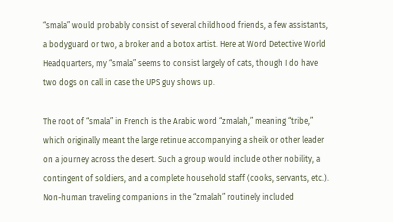“smala” would probably consist of several childhood friends, a few assistants, a bodyguard or two, a broker and a botox artist. Here at Word Detective World Headquarters, my “smala” seems to consist largely of cats, though I do have two dogs on call in case the UPS guy shows up.

The root of “smala” in French is the Arabic word “zmalah,” meaning “tribe,” which originally meant the large retinue accompanying a sheik or other leader on a journey across the desert. Such a group would include other nobility, a contingent of soldiers, and a complete household staff (cooks, servants, etc.). Non-human traveling companions in the “zmalah” routinely included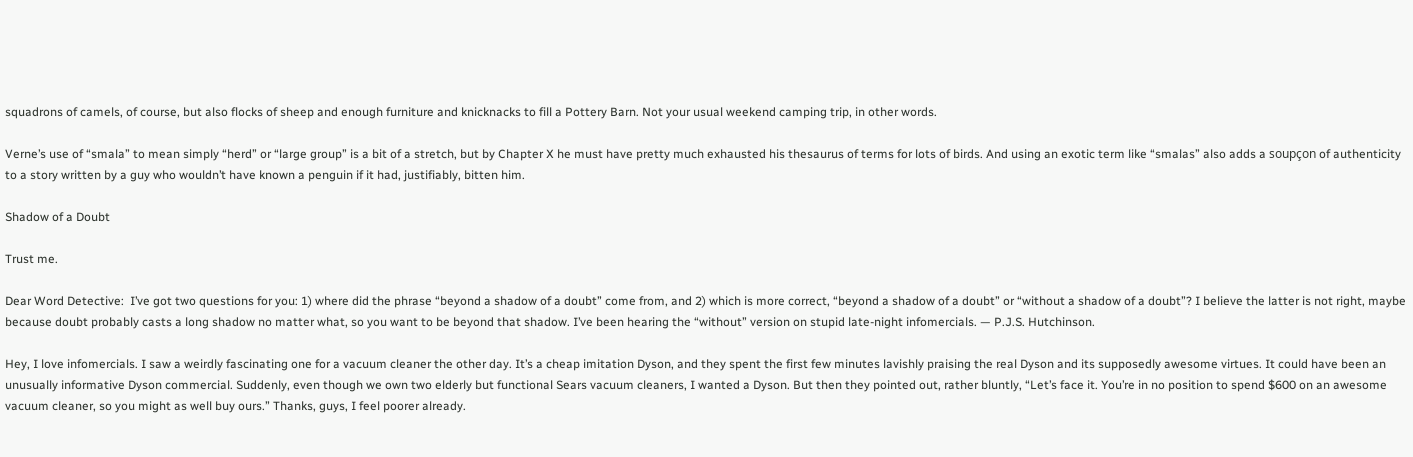squadrons of camels, of course, but also flocks of sheep and enough furniture and knicknacks to fill a Pottery Barn. Not your usual weekend camping trip, in other words.

Verne’s use of “smala” to mean simply “herd” or “large group” is a bit of a stretch, but by Chapter X he must have pretty much exhausted his thesaurus of terms for lots of birds. And using an exotic term like “smalas” also adds a soupçon of authenticity to a story written by a guy who wouldn’t have known a penguin if it had, justifiably, bitten him.

Shadow of a Doubt

Trust me.

Dear Word Detective:  I’ve got two questions for you: 1) where did the phrase “beyond a shadow of a doubt” come from, and 2) which is more correct, “beyond a shadow of a doubt” or “without a shadow of a doubt”? I believe the latter is not right, maybe because doubt probably casts a long shadow no matter what, so you want to be beyond that shadow. I’ve been hearing the “without” version on stupid late-night infomercials. — P.J.S. Hutchinson.

Hey, I love infomercials. I saw a weirdly fascinating one for a vacuum cleaner the other day. It’s a cheap imitation Dyson, and they spent the first few minutes lavishly praising the real Dyson and its supposedly awesome virtues. It could have been an unusually informative Dyson commercial. Suddenly, even though we own two elderly but functional Sears vacuum cleaners, I wanted a Dyson. But then they pointed out, rather bluntly, “Let’s face it. You’re in no position to spend $600 on an awesome vacuum cleaner, so you might as well buy ours.” Thanks, guys, I feel poorer already.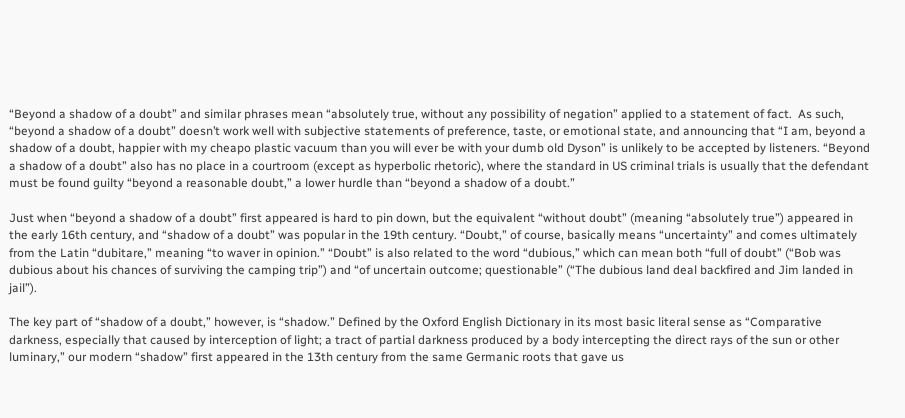“Beyond a shadow of a doubt” and similar phrases mean “absolutely true, without any possibility of negation” applied to a statement of fact.  As such, “beyond a shadow of a doubt” doesn’t work well with subjective statements of preference, taste, or emotional state, and announcing that “I am, beyond a shadow of a doubt, happier with my cheapo plastic vacuum than you will ever be with your dumb old Dyson” is unlikely to be accepted by listeners. “Beyond a shadow of a doubt” also has no place in a courtroom (except as hyperbolic rhetoric), where the standard in US criminal trials is usually that the defendant must be found guilty “beyond a reasonable doubt,” a lower hurdle than “beyond a shadow of a doubt.”

Just when “beyond a shadow of a doubt” first appeared is hard to pin down, but the equivalent “without doubt” (meaning “absolutely true”) appeared in the early 16th century, and “shadow of a doubt” was popular in the 19th century. “Doubt,” of course, basically means “uncertainty” and comes ultimately from the Latin “dubitare,” meaning “to waver in opinion.” “Doubt” is also related to the word “dubious,” which can mean both “full of doubt” (“Bob was dubious about his chances of surviving the camping trip”) and “of uncertain outcome; questionable” (“The dubious land deal backfired and Jim landed in jail”).

The key part of “shadow of a doubt,” however, is “shadow.” Defined by the Oxford English Dictionary in its most basic literal sense as “Comparative darkness, especially that caused by interception of light; a tract of partial darkness produced by a body intercepting the direct rays of the sun or other luminary,” our modern “shadow” first appeared in the 13th century from the same Germanic roots that gave us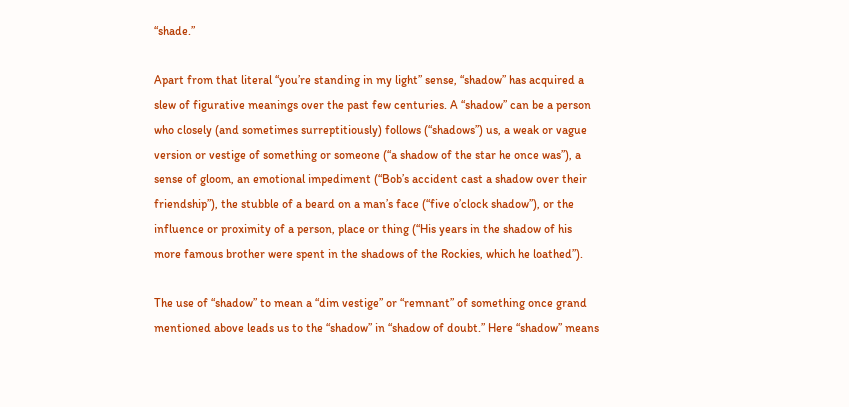“shade.”

Apart from that literal “you’re standing in my light” sense, “shadow” has acquired a slew of figurative meanings over the past few centuries. A “shadow” can be a person who closely (and sometimes surreptitiously) follows (“shadows”) us, a weak or vague version or vestige of something or someone (“a shadow of the star he once was”), a sense of gloom, an emotional impediment (“Bob’s accident cast a shadow over their friendship”), the stubble of a beard on a man’s face (“five o’clock shadow”), or the influence or proximity of a person, place or thing (“His years in the shadow of his more famous brother were spent in the shadows of the Rockies, which he loathed”).

The use of “shadow” to mean a “dim vestige” or “remnant” of something once grand mentioned above leads us to the “shadow” in “shadow of doubt.” Here “shadow” means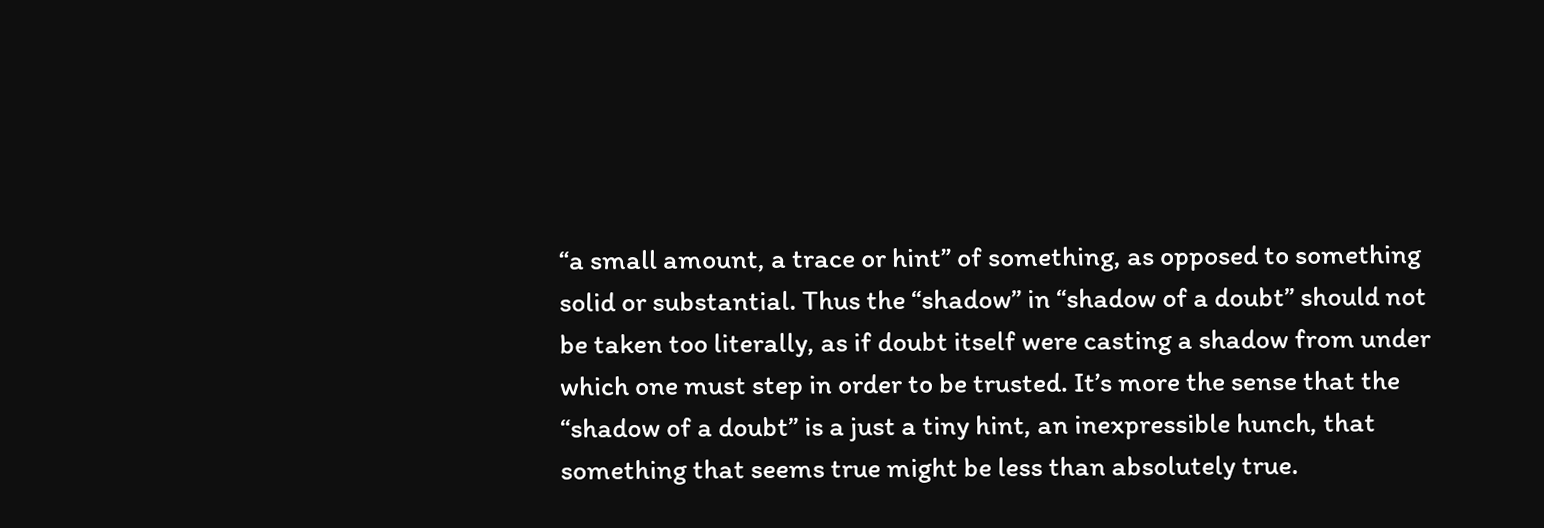“a small amount, a trace or hint” of something, as opposed to something solid or substantial. Thus the “shadow” in “shadow of a doubt” should not be taken too literally, as if doubt itself were casting a shadow from under which one must step in order to be trusted. It’s more the sense that the “shadow of a doubt” is a just a tiny hint, an inexpressible hunch, that something that seems true might be less than absolutely true.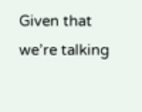Given that we’re talking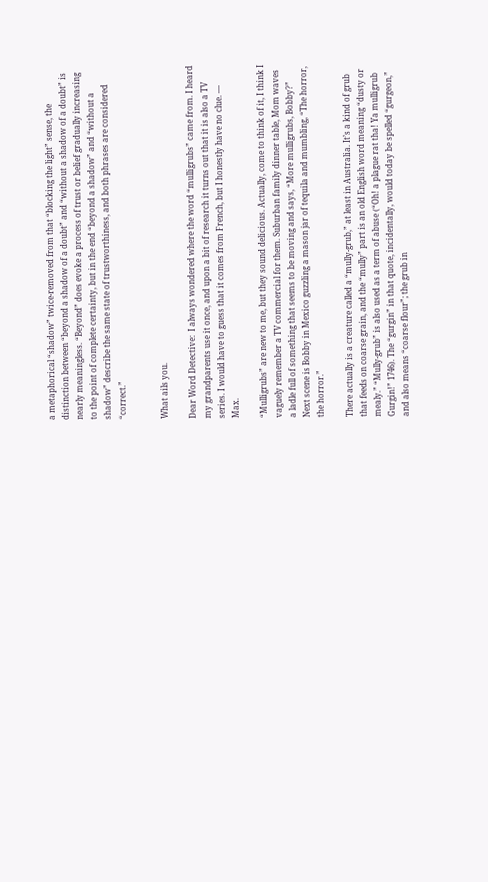a metaphorical “shadow” twice-removed from that “blocking the light” sense, the distinction between “beyond a shadow of a doubt” and “without a shadow of a doubt” is nearly meaningless. “Beyond” does evoke a process of trust or belief gradually increasing to the point of complete certainty, but in the end “beyond a shadow” and “without a shadow” describe the same state of trustworthiness, and both phrases are considered “correct.”


What ails you.

Dear Word Detective:  I always wondered where the word “mulligrubs” came from. I heard my grandparents use it once, and upon a bit of research it turns out that it is also a TV series. I would have to guess that it comes from French, but I honestly have no clue. — Max.

“Mulligrubs” are new to me, but they sound delicious. Actually, come to think of it, I think I vaguely remember a TV commercial for them. Suburban family dinner table, Mom waves a ladle full of something that seems to be moving and says, “More mulligrubs, Bobby?” Next scene is Bobby in Mexico guzzling a mason jar of tequila and mumbling, “The horror, the horror.”

There actually is a creature called a “mully-grub,” at least in Australia. It’s a kind of grub that feeds on coarse grain, and the “mully” part is an old English word meaning “dusty or  mealy.” “Mully-grub” is also used as a term of abuse (“Oh! a plague rat tha! Ya mulligrub Gurgin!” 1746). The “gurgin” in that quote, incidentally, would today be spelled “gurgeon,” and also means “coarse flour”; the grub in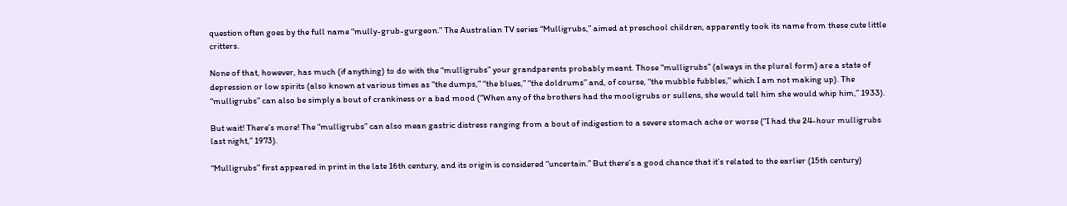question often goes by the full name “mully-grub-gurgeon.” The Australian TV series “Mulligrubs,” aimed at preschool children, apparently took its name from these cute little critters.

None of that, however, has much (if anything) to do with the “mulligrubs” your grandparents probably meant. Those “mulligrubs” (always in the plural form) are a state of depression or low spirits (also known at various times as “the dumps,” “the blues,” “the doldrums” and, of course, “the mubble fubbles,” which I am not making up). The “mulligrubs” can also be simply a bout of crankiness or a bad mood (“When any of the brothers had the mooligrubs or sullens, she would tell him she would whip him,” 1933).

But wait! There’s more! The “mulligrubs” can also mean gastric distress ranging from a bout of indigestion to a severe stomach ache or worse (“I had the 24-hour mulligrubs last night,” 1973).

“Mulligrubs” first appeared in print in the late 16th century, and its origin is considered “uncertain.” But there’s a good chance that it’s related to the earlier (15th century)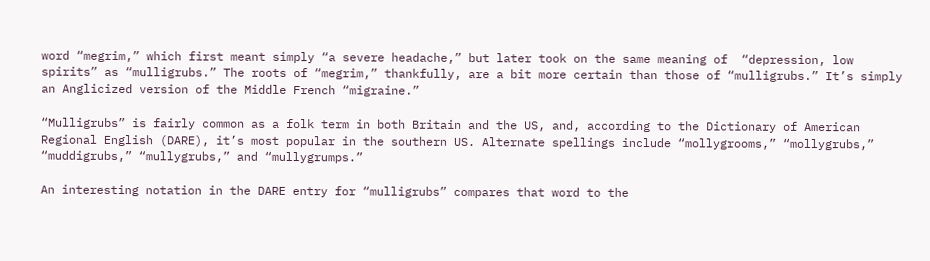word “megrim,” which first meant simply “a severe headache,” but later took on the same meaning of  “depression, low spirits” as “mulligrubs.” The roots of “megrim,” thankfully, are a bit more certain than those of “mulligrubs.” It’s simply an Anglicized version of the Middle French “migraine.”

“Mulligrubs” is fairly common as a folk term in both Britain and the US, and, according to the Dictionary of American Regional English (DARE), it’s most popular in the southern US. Alternate spellings include “mollygrooms,” “mollygrubs,” “muddigrubs,” “mullygrubs,” and “mullygrumps.”

An interesting notation in the DARE entry for “mulligrubs” compares that word to the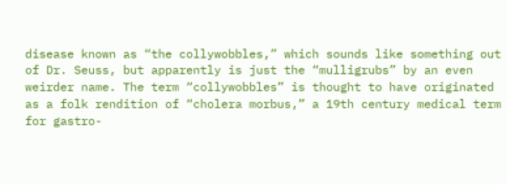disease known as “the collywobbles,” which sounds like something out of Dr. Seuss, but apparently is just the “mulligrubs” by an even weirder name. The term “collywobbles” is thought to have originated as a folk rendition of “cholera morbus,” a 19th century medical term for gastro-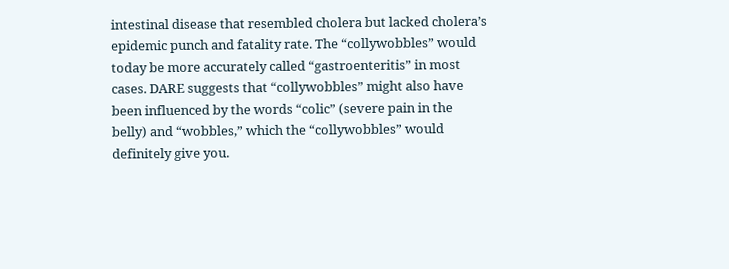intestinal disease that resembled cholera but lacked cholera’s epidemic punch and fatality rate. The “collywobbles” would today be more accurately called “gastroenteritis” in most cases. DARE suggests that “collywobbles” might also have been influenced by the words “colic” (severe pain in the belly) and “wobbles,” which the “collywobbles” would definitely give you.